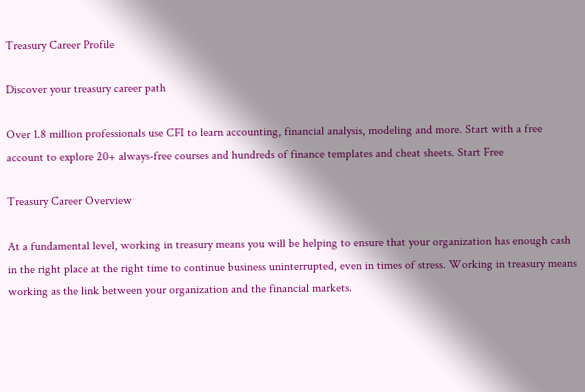Treasury Career Profile

Discover your treasury career path

Over 1.8 million professionals use CFI to learn accounting, financial analysis, modeling and more. Start with a free account to explore 20+ always-free courses and hundreds of finance templates and cheat sheets. Start Free

Treasury Career Overview

At a fundamental level, working in treasury means you will be helping to ensure that your organization has enough cash in the right place at the right time to continue business uninterrupted, even in times of stress. Working in treasury means working as the link between your organization and the financial markets.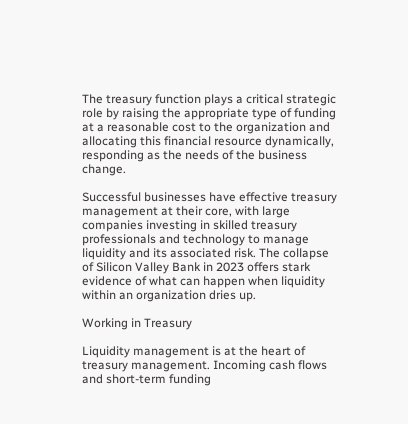The treasury function plays a critical strategic role by raising the appropriate type of funding at a reasonable cost to the organization and allocating this financial resource dynamically, responding as the needs of the business change.

Successful businesses have effective treasury management at their core, with large companies investing in skilled treasury professionals and technology to manage liquidity and its associated risk. The collapse of Silicon Valley Bank in 2023 offers stark evidence of what can happen when liquidity within an organization dries up.

Working in Treasury

Liquidity management is at the heart of treasury management. Incoming cash flows and short-term funding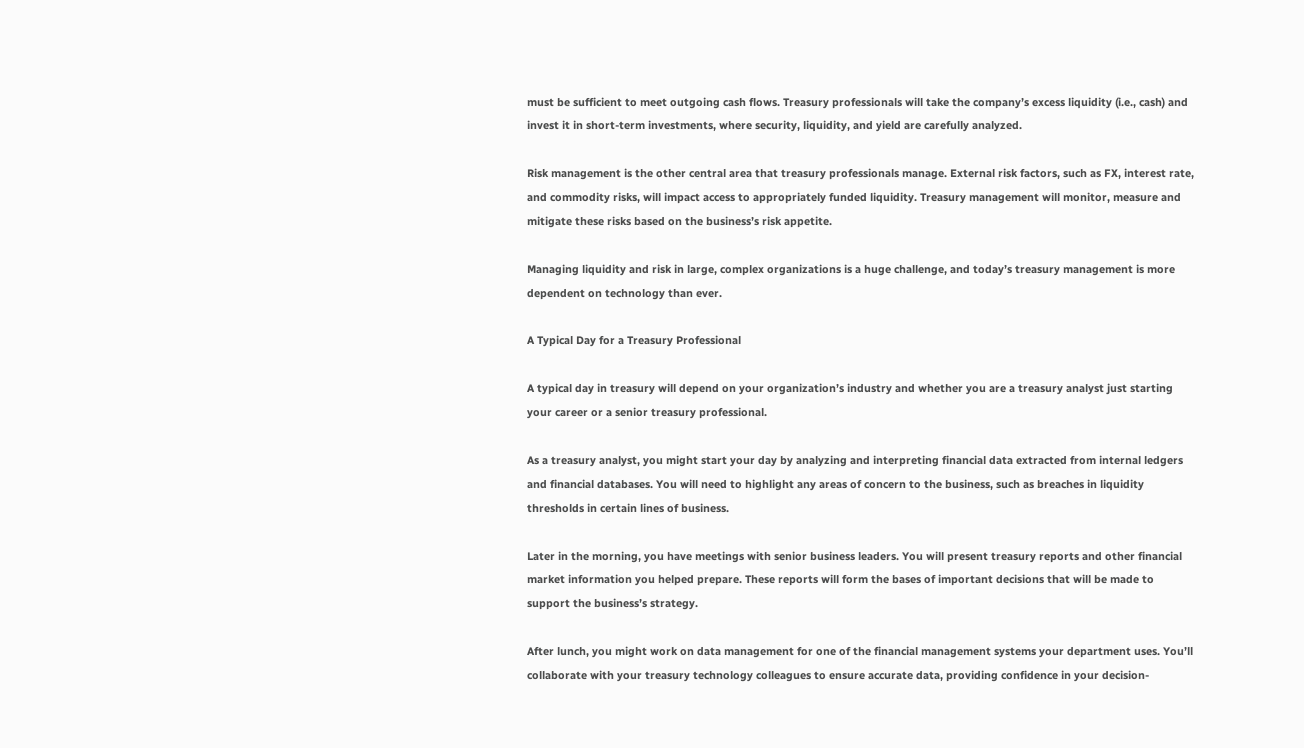must be sufficient to meet outgoing cash flows. Treasury professionals will take the company’s excess liquidity (i.e., cash) and invest it in short-term investments, where security, liquidity, and yield are carefully analyzed.

Risk management is the other central area that treasury professionals manage. External risk factors, such as FX, interest rate, and commodity risks, will impact access to appropriately funded liquidity. Treasury management will monitor, measure and mitigate these risks based on the business’s risk appetite.

Managing liquidity and risk in large, complex organizations is a huge challenge, and today’s treasury management is more dependent on technology than ever.

A Typical Day for a Treasury Professional

A typical day in treasury will depend on your organization’s industry and whether you are a treasury analyst just starting your career or a senior treasury professional.

As a treasury analyst, you might start your day by analyzing and interpreting financial data extracted from internal ledgers and financial databases. You will need to highlight any areas of concern to the business, such as breaches in liquidity thresholds in certain lines of business.

Later in the morning, you have meetings with senior business leaders. You will present treasury reports and other financial market information you helped prepare. These reports will form the bases of important decisions that will be made to support the business’s strategy.

After lunch, you might work on data management for one of the financial management systems your department uses. You’ll collaborate with your treasury technology colleagues to ensure accurate data, providing confidence in your decision-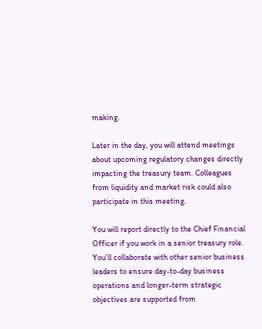making.

Later in the day, you will attend meetings about upcoming regulatory changes directly impacting the treasury team. Colleagues from liquidity and market risk could also participate in this meeting.

You will report directly to the Chief Financial Officer if you work in a senior treasury role. You’ll collaborate with other senior business leaders to ensure day-to-day business operations and longer-term strategic objectives are supported from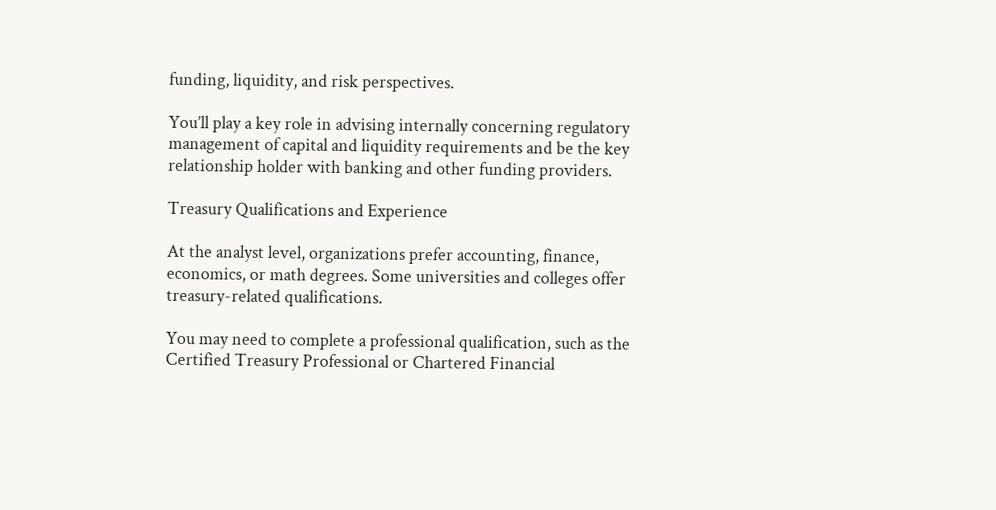funding, liquidity, and risk perspectives.

You’ll play a key role in advising internally concerning regulatory management of capital and liquidity requirements and be the key relationship holder with banking and other funding providers.

Treasury Qualifications and Experience

At the analyst level, organizations prefer accounting, finance, economics, or math degrees. Some universities and colleges offer treasury-related qualifications.

You may need to complete a professional qualification, such as the Certified Treasury Professional or Chartered Financial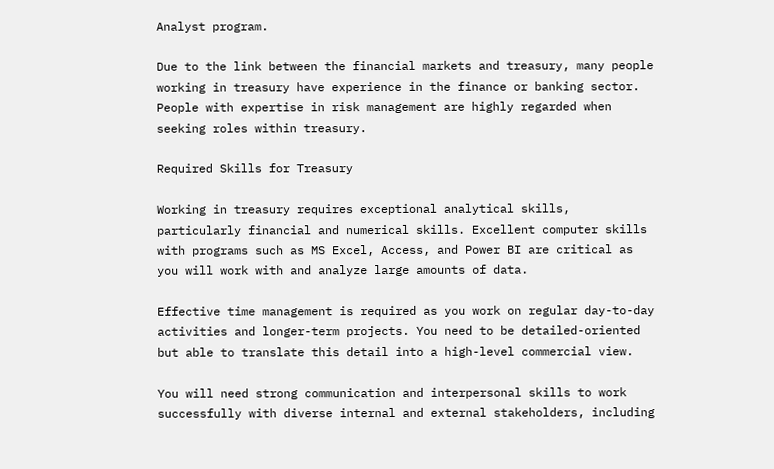Analyst program.

Due to the link between the financial markets and treasury, many people working in treasury have experience in the finance or banking sector. People with expertise in risk management are highly regarded when seeking roles within treasury.

Required Skills for Treasury

Working in treasury requires exceptional analytical skills, particularly financial and numerical skills. Excellent computer skills with programs such as MS Excel, Access, and Power BI are critical as you will work with and analyze large amounts of data.

Effective time management is required as you work on regular day-to-day activities and longer-term projects. You need to be detailed-oriented but able to translate this detail into a high-level commercial view.

You will need strong communication and interpersonal skills to work successfully with diverse internal and external stakeholders, including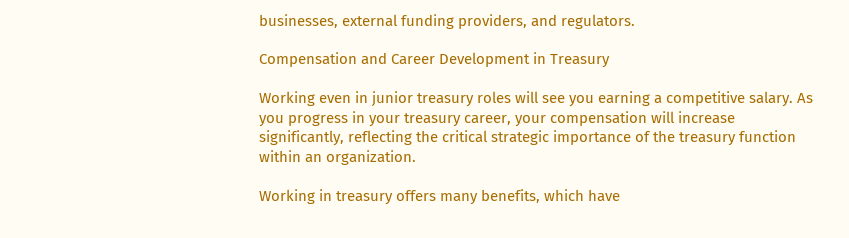businesses, external funding providers, and regulators.

Compensation and Career Development in Treasury

Working even in junior treasury roles will see you earning a competitive salary. As you progress in your treasury career, your compensation will increase significantly, reflecting the critical strategic importance of the treasury function within an organization.

Working in treasury offers many benefits, which have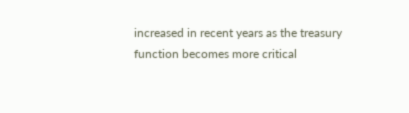increased in recent years as the treasury function becomes more critical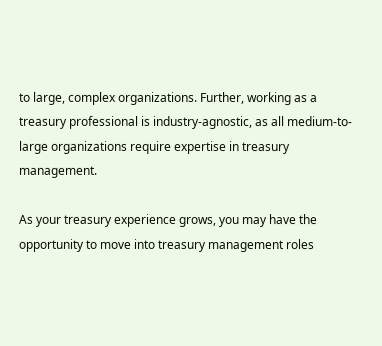to large, complex organizations. Further, working as a treasury professional is industry-agnostic, as all medium-to-large organizations require expertise in treasury management.

As your treasury experience grows, you may have the opportunity to move into treasury management roles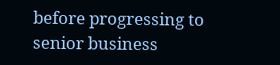before progressing to senior business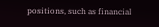positions, such as financial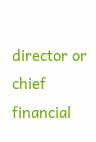director or chief financial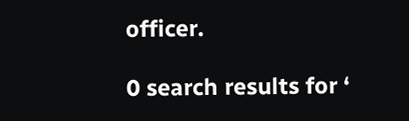officer.

0 search results for ‘